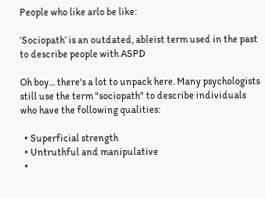People who like arlo be like:

‘Sociopath’ is an outdated, ableist term used in the past to describe people with ASPD

Oh boy... there's a lot to unpack here. Many psychologists still use the term "sociopath" to describe individuals who have the following qualities:

  • Superficial strength
  • Untruthful and manipulative
  •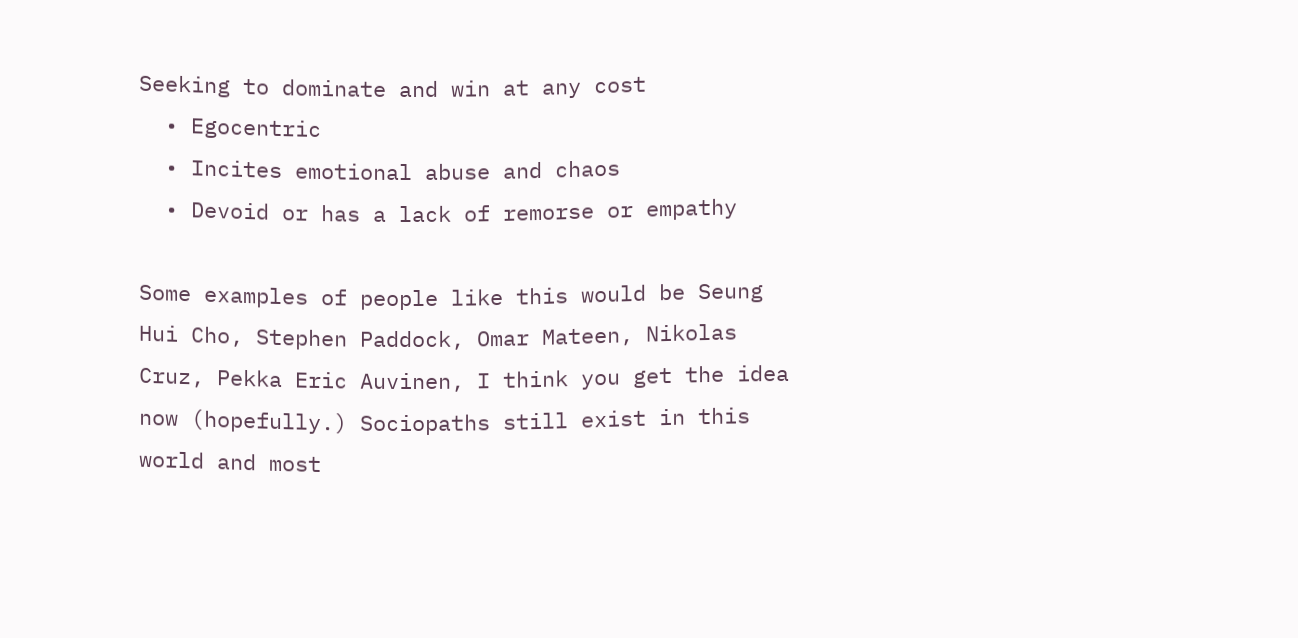Seeking to dominate and win at any cost
  • Egocentric
  • Incites emotional abuse and chaos
  • Devoid or has a lack of remorse or empathy

Some examples of people like this would be Seung Hui Cho, Stephen Paddock, Omar Mateen, Nikolas Cruz, Pekka Eric Auvinen, I think you get the idea now (hopefully.) Sociopaths still exist in this world and most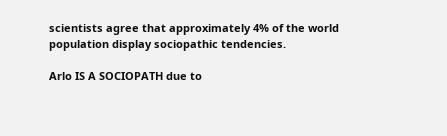scientists agree that approximately 4% of the world population display sociopathic tendencies.

Arlo IS A SOCIOPATH due to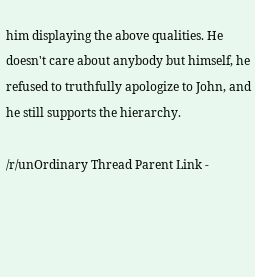him displaying the above qualities. He doesn't care about anybody but himself, he refused to truthfully apologize to John, and he still supports the hierarchy.

/r/unOrdinary Thread Parent Link -